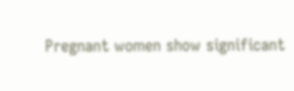Pregnant women show significant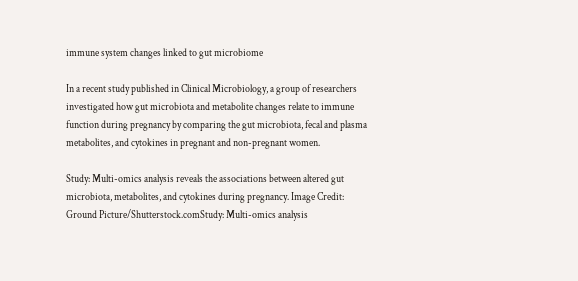immune system changes linked to gut microbiome

In a recent study published in Clinical Microbiology, a group of researchers investigated how gut microbiota and metabolite changes relate to immune function during pregnancy by comparing the gut microbiota, fecal and plasma metabolites, and cytokines in pregnant and non-pregnant women.

Study: Multi-omics analysis reveals the associations between altered gut microbiota, metabolites, and cytokines during pregnancy. Image Credit: Ground Picture/Shutterstock.comStudy: Multi-omics analysis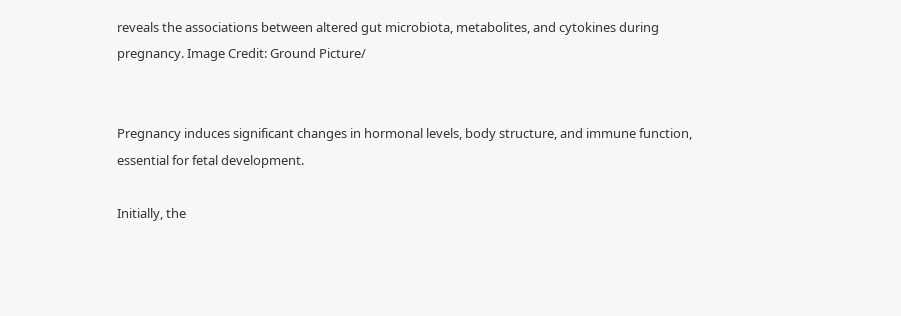reveals the associations between altered gut microbiota, metabolites, and cytokines during pregnancy. Image Credit: Ground Picture/


Pregnancy induces significant changes in hormonal levels, body structure, and immune function, essential for fetal development.

Initially, the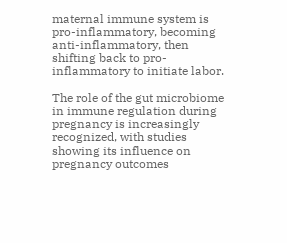maternal immune system is pro-inflammatory, becoming anti-inflammatory, then shifting back to pro-inflammatory to initiate labor.

The role of the gut microbiome in immune regulation during pregnancy is increasingly recognized, with studies showing its influence on pregnancy outcomes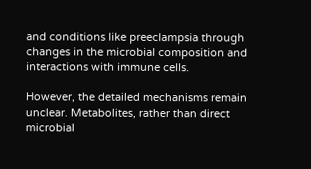and conditions like preeclampsia through changes in the microbial composition and interactions with immune cells.

However, the detailed mechanisms remain unclear. Metabolites, rather than direct microbial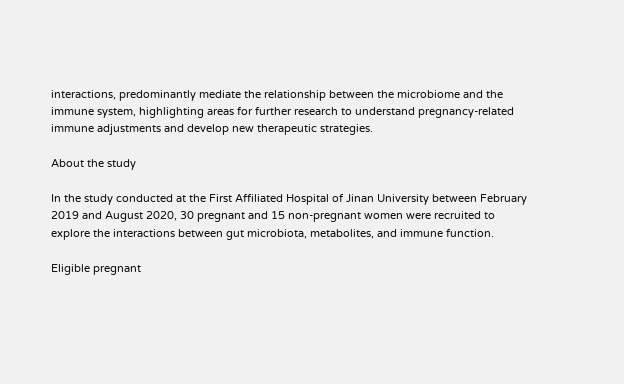interactions, predominantly mediate the relationship between the microbiome and the immune system, highlighting areas for further research to understand pregnancy-related immune adjustments and develop new therapeutic strategies.

About the study

In the study conducted at the First Affiliated Hospital of Jinan University between February 2019 and August 2020, 30 pregnant and 15 non-pregnant women were recruited to explore the interactions between gut microbiota, metabolites, and immune function.

Eligible pregnant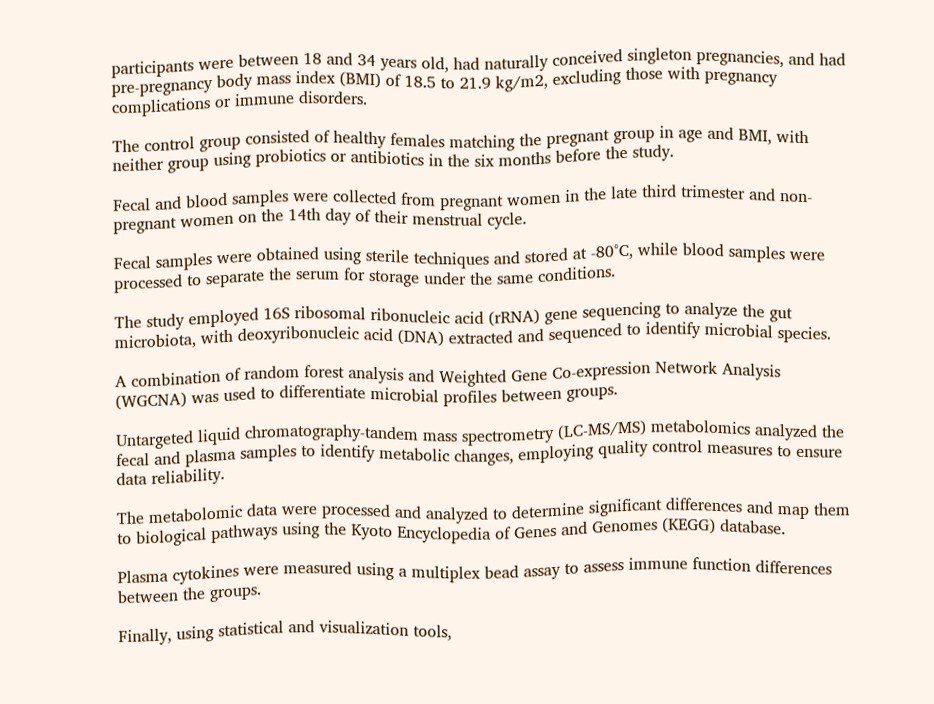participants were between 18 and 34 years old, had naturally conceived singleton pregnancies, and had pre-pregnancy body mass index (BMI) of 18.5 to 21.9 kg/m2, excluding those with pregnancy complications or immune disorders.

The control group consisted of healthy females matching the pregnant group in age and BMI, with neither group using probiotics or antibiotics in the six months before the study.

Fecal and blood samples were collected from pregnant women in the late third trimester and non-pregnant women on the 14th day of their menstrual cycle.

Fecal samples were obtained using sterile techniques and stored at -80°C, while blood samples were processed to separate the serum for storage under the same conditions.

The study employed 16S ribosomal ribonucleic acid (rRNA) gene sequencing to analyze the gut microbiota, with deoxyribonucleic acid (DNA) extracted and sequenced to identify microbial species.

A combination of random forest analysis and Weighted Gene Co-expression Network Analysis (WGCNA) was used to differentiate microbial profiles between groups.

Untargeted liquid chromatography-tandem mass spectrometry (LC-MS/MS) metabolomics analyzed the fecal and plasma samples to identify metabolic changes, employing quality control measures to ensure data reliability.

The metabolomic data were processed and analyzed to determine significant differences and map them to biological pathways using the Kyoto Encyclopedia of Genes and Genomes (KEGG) database.

Plasma cytokines were measured using a multiplex bead assay to assess immune function differences between the groups.

Finally, using statistical and visualization tools,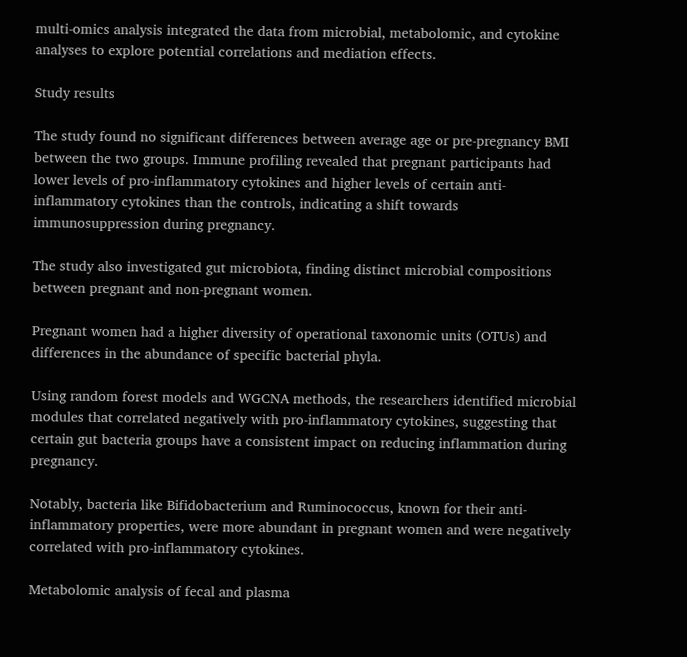multi-omics analysis integrated the data from microbial, metabolomic, and cytokine analyses to explore potential correlations and mediation effects.

Study results

The study found no significant differences between average age or pre-pregnancy BMI between the two groups. Immune profiling revealed that pregnant participants had lower levels of pro-inflammatory cytokines and higher levels of certain anti-inflammatory cytokines than the controls, indicating a shift towards immunosuppression during pregnancy.

The study also investigated gut microbiota, finding distinct microbial compositions between pregnant and non-pregnant women.

Pregnant women had a higher diversity of operational taxonomic units (OTUs) and differences in the abundance of specific bacterial phyla.

Using random forest models and WGCNA methods, the researchers identified microbial modules that correlated negatively with pro-inflammatory cytokines, suggesting that certain gut bacteria groups have a consistent impact on reducing inflammation during pregnancy.

Notably, bacteria like Bifidobacterium and Ruminococcus, known for their anti-inflammatory properties, were more abundant in pregnant women and were negatively correlated with pro-inflammatory cytokines.

Metabolomic analysis of fecal and plasma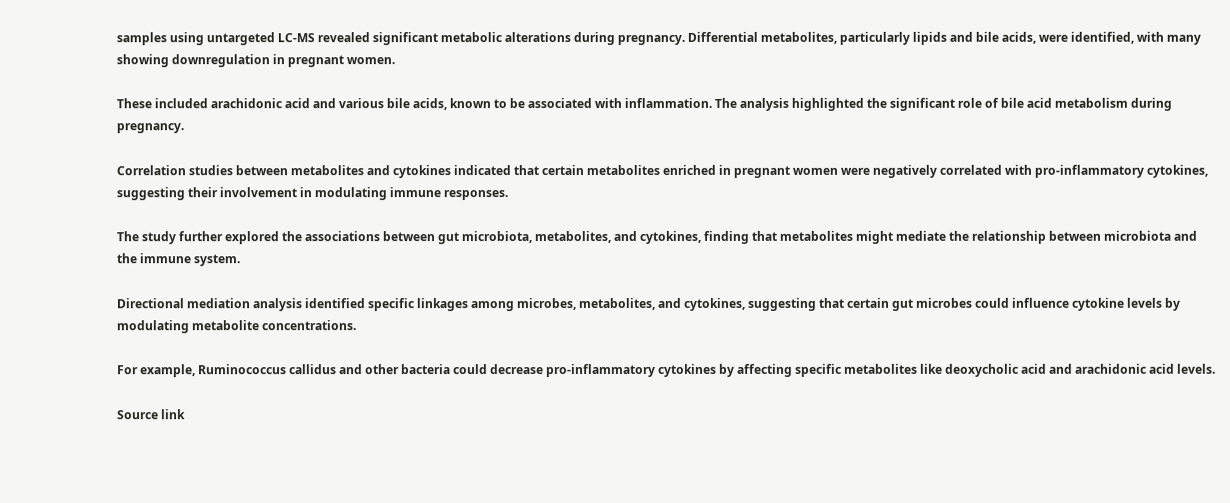samples using untargeted LC-MS revealed significant metabolic alterations during pregnancy. Differential metabolites, particularly lipids and bile acids, were identified, with many showing downregulation in pregnant women.

These included arachidonic acid and various bile acids, known to be associated with inflammation. The analysis highlighted the significant role of bile acid metabolism during pregnancy.

Correlation studies between metabolites and cytokines indicated that certain metabolites enriched in pregnant women were negatively correlated with pro-inflammatory cytokines, suggesting their involvement in modulating immune responses.

The study further explored the associations between gut microbiota, metabolites, and cytokines, finding that metabolites might mediate the relationship between microbiota and the immune system.

Directional mediation analysis identified specific linkages among microbes, metabolites, and cytokines, suggesting that certain gut microbes could influence cytokine levels by modulating metabolite concentrations.

For example, Ruminococcus callidus and other bacteria could decrease pro-inflammatory cytokines by affecting specific metabolites like deoxycholic acid and arachidonic acid levels.

Source link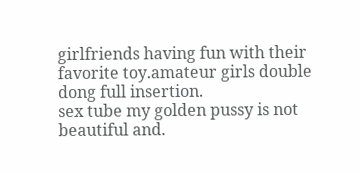girlfriends having fun with their favorite toy.amateur girls double dong full insertion.
sex tube my golden pussy is not beautiful and.